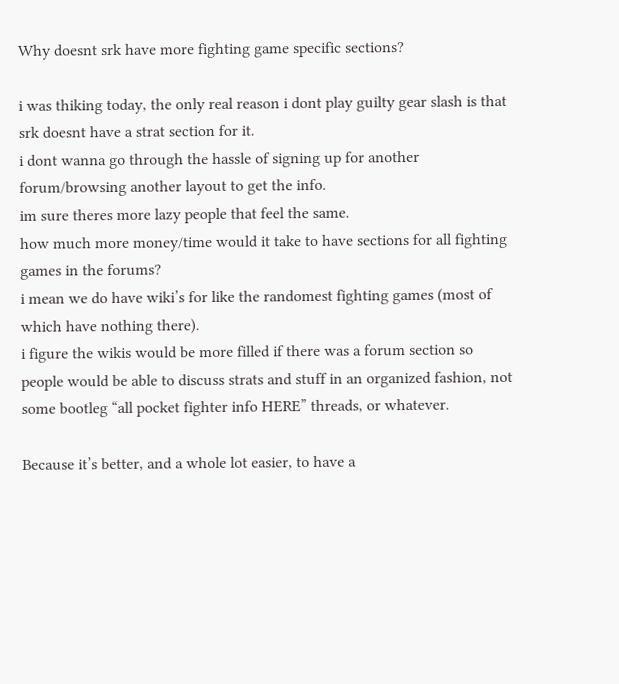Why doesnt srk have more fighting game specific sections?

i was thiking today, the only real reason i dont play guilty gear slash is that srk doesnt have a strat section for it.
i dont wanna go through the hassle of signing up for another forum/browsing another layout to get the info.
im sure theres more lazy people that feel the same.
how much more money/time would it take to have sections for all fighting games in the forums?
i mean we do have wiki’s for like the randomest fighting games (most of which have nothing there).
i figure the wikis would be more filled if there was a forum section so people would be able to discuss strats and stuff in an organized fashion, not some bootleg “all pocket fighter info HERE” threads, or whatever.

Because it’s better, and a whole lot easier, to have a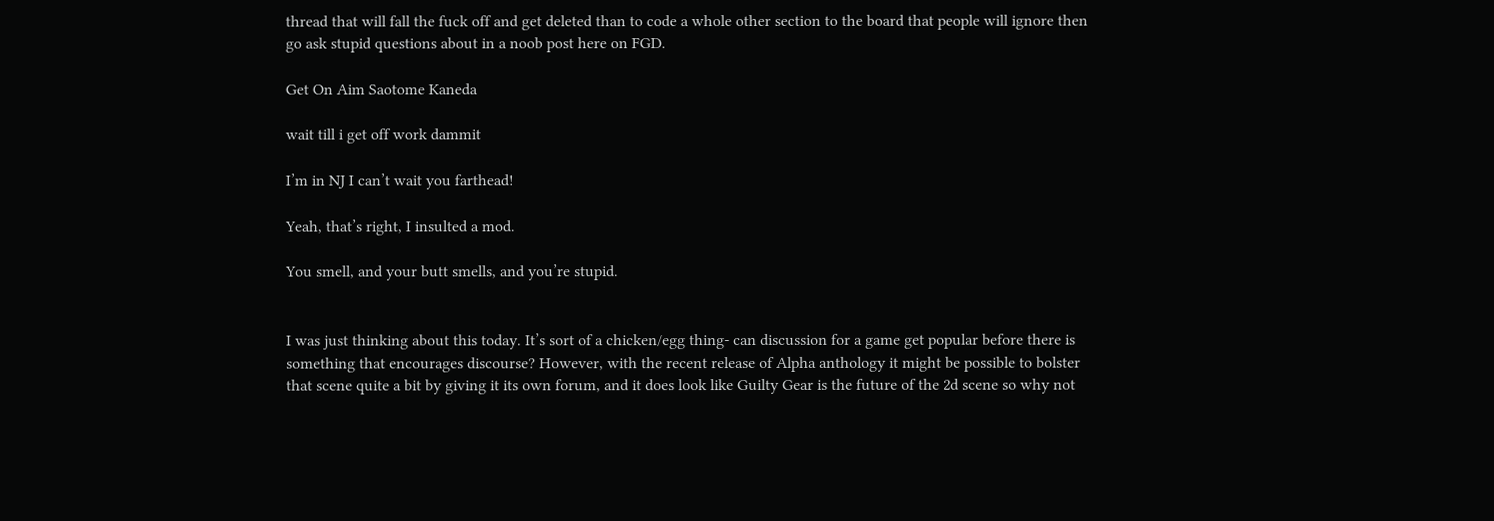thread that will fall the fuck off and get deleted than to code a whole other section to the board that people will ignore then go ask stupid questions about in a noob post here on FGD.

Get On Aim Saotome Kaneda

wait till i get off work dammit

I’m in NJ I can’t wait you farthead!

Yeah, that’s right, I insulted a mod.

You smell, and your butt smells, and you’re stupid.


I was just thinking about this today. It’s sort of a chicken/egg thing- can discussion for a game get popular before there is something that encourages discourse? However, with the recent release of Alpha anthology it might be possible to bolster that scene quite a bit by giving it its own forum, and it does look like Guilty Gear is the future of the 2d scene so why not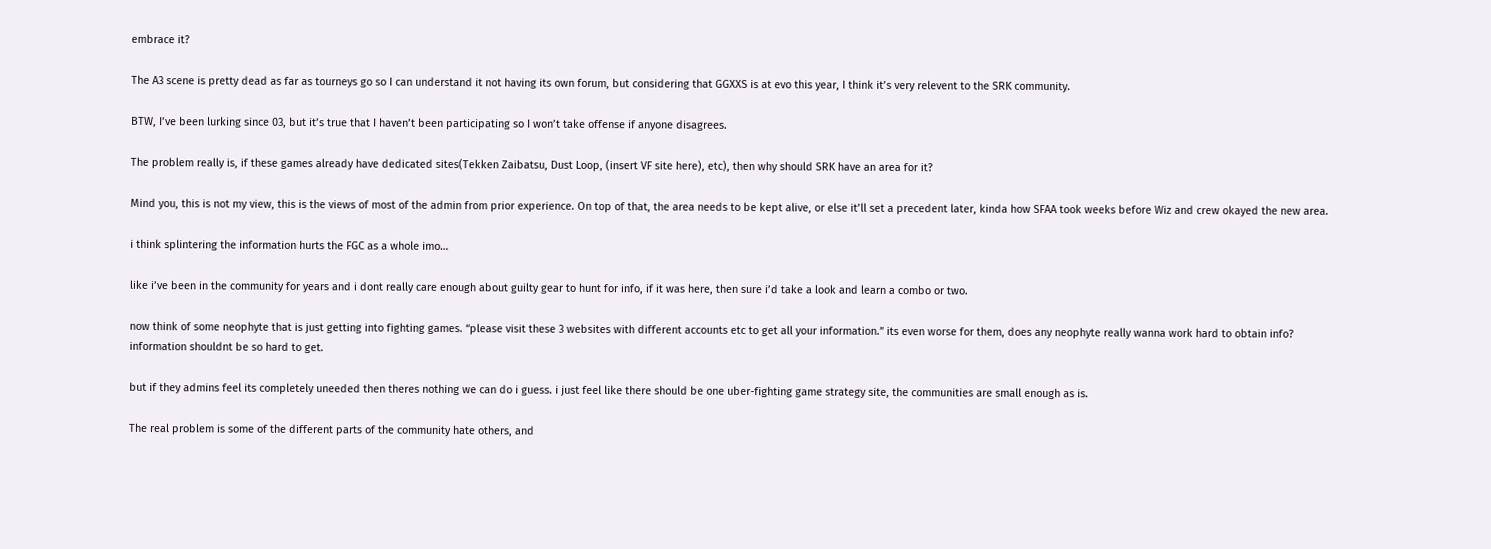embrace it?

The A3 scene is pretty dead as far as tourneys go so I can understand it not having its own forum, but considering that GGXXS is at evo this year, I think it’s very relevent to the SRK community.

BTW, I’ve been lurking since 03, but it’s true that I haven’t been participating so I won’t take offense if anyone disagrees.

The problem really is, if these games already have dedicated sites(Tekken Zaibatsu, Dust Loop, (insert VF site here), etc), then why should SRK have an area for it?

Mind you, this is not my view, this is the views of most of the admin from prior experience. On top of that, the area needs to be kept alive, or else it’ll set a precedent later, kinda how SFAA took weeks before Wiz and crew okayed the new area.

i think splintering the information hurts the FGC as a whole imo…

like i’ve been in the community for years and i dont really care enough about guilty gear to hunt for info, if it was here, then sure i’d take a look and learn a combo or two.

now think of some neophyte that is just getting into fighting games. “please visit these 3 websites with different accounts etc to get all your information.” its even worse for them, does any neophyte really wanna work hard to obtain info? information shouldnt be so hard to get.

but if they admins feel its completely uneeded then theres nothing we can do i guess. i just feel like there should be one uber-fighting game strategy site, the communities are small enough as is.

The real problem is some of the different parts of the community hate others, and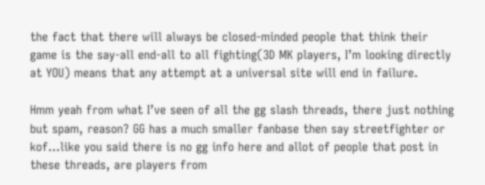the fact that there will always be closed-minded people that think their game is the say-all end-all to all fighting(3D MK players, I’m looking directly at YOU) means that any attempt at a universal site will end in failure.

Hmm yeah from what I’ve seen of all the gg slash threads, there just nothing but spam, reason? GG has a much smaller fanbase then say streetfighter or kof…like you said there is no gg info here and allot of people that post in these threads, are players from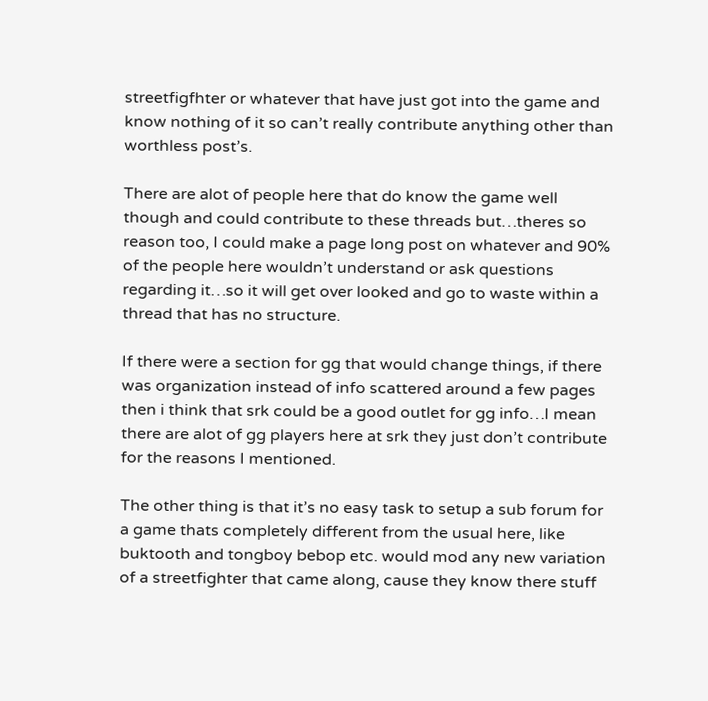streetfigfhter or whatever that have just got into the game and know nothing of it so can’t really contribute anything other than worthless post’s.

There are alot of people here that do know the game well though and could contribute to these threads but…theres so reason too, I could make a page long post on whatever and 90% of the people here wouldn’t understand or ask questions regarding it…so it will get over looked and go to waste within a thread that has no structure.

If there were a section for gg that would change things, if there was organization instead of info scattered around a few pages then i think that srk could be a good outlet for gg info…I mean there are alot of gg players here at srk they just don’t contribute for the reasons I mentioned.

The other thing is that it’s no easy task to setup a sub forum for a game thats completely different from the usual here, like buktooth and tongboy bebop etc. would mod any new variation of a streetfighter that came along, cause they know there stuff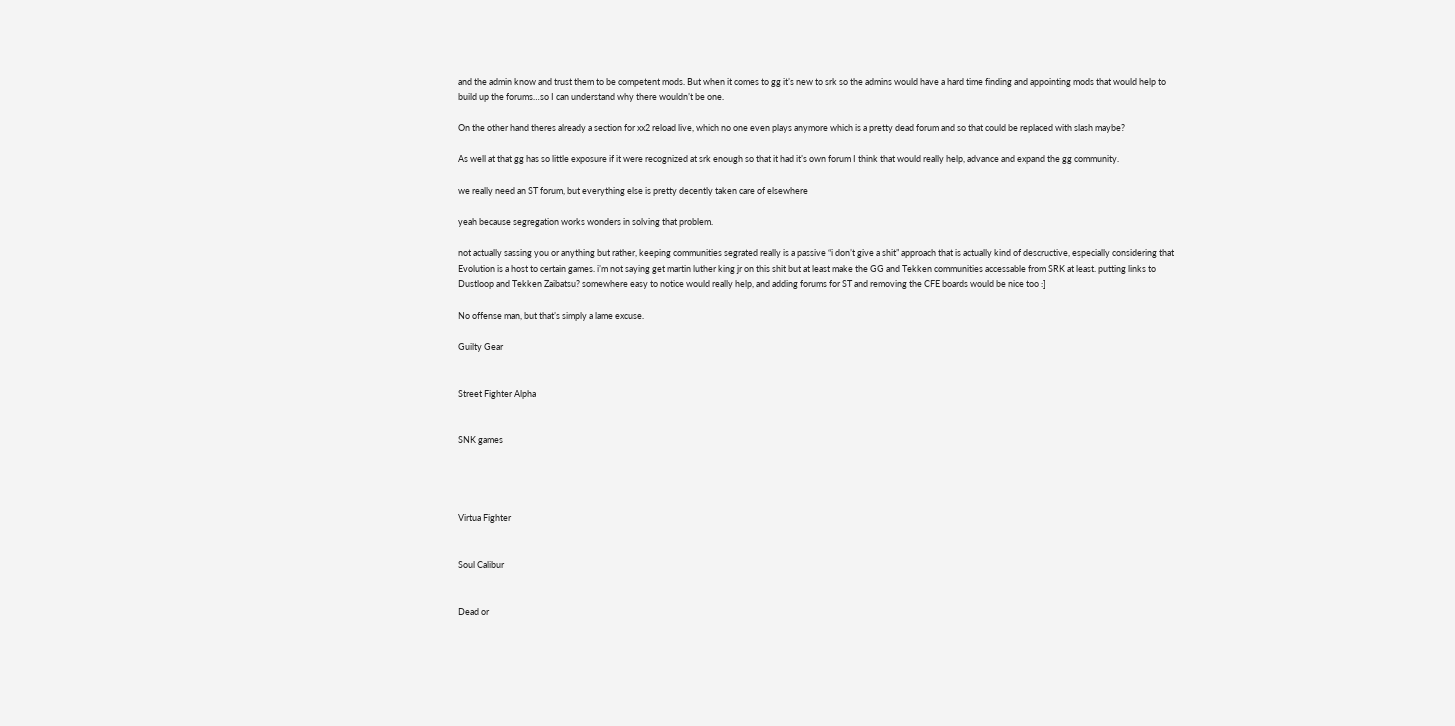and the admin know and trust them to be competent mods. But when it comes to gg it’s new to srk so the admins would have a hard time finding and appointing mods that would help to build up the forums…so I can understand why there wouldn’t be one.

On the other hand theres already a section for xx2 reload live, which no one even plays anymore which is a pretty dead forum and so that could be replaced with slash maybe?

As well at that gg has so little exposure if it were recognized at srk enough so that it had it’s own forum I think that would really help, advance and expand the gg community.

we really need an ST forum, but everything else is pretty decently taken care of elsewhere

yeah because segregation works wonders in solving that problem.

not actually sassing you or anything but rather, keeping communities segrated really is a passive “i don’t give a shit” approach that is actually kind of descructive, especially considering that Evolution is a host to certain games. i’m not saying get martin luther king jr on this shit but at least make the GG and Tekken communities accessable from SRK at least. putting links to Dustloop and Tekken Zaibatsu? somewhere easy to notice would really help, and adding forums for ST and removing the CFE boards would be nice too :]

No offense man, but that’s simply a lame excuse.

Guilty Gear


Street Fighter Alpha


SNK games




Virtua Fighter


Soul Calibur


Dead or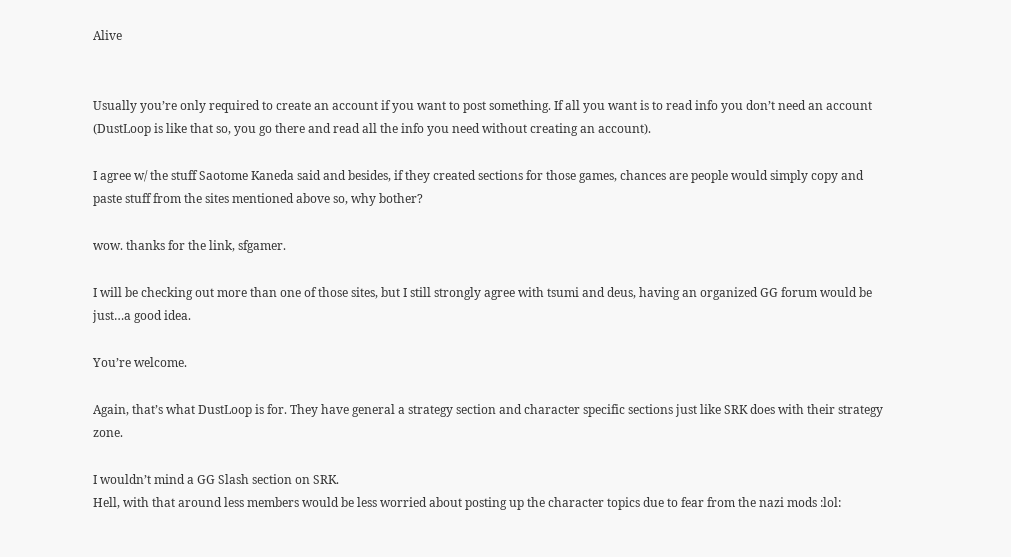Alive


Usually you’re only required to create an account if you want to post something. If all you want is to read info you don’t need an account (DustLoop is like that so, you go there and read all the info you need without creating an account).

I agree w/ the stuff Saotome Kaneda said and besides, if they created sections for those games, chances are people would simply copy and paste stuff from the sites mentioned above so, why bother?

wow. thanks for the link, sfgamer.

I will be checking out more than one of those sites, but I still strongly agree with tsumi and deus, having an organized GG forum would be just…a good idea.

You’re welcome.

Again, that’s what DustLoop is for. They have general a strategy section and character specific sections just like SRK does with their strategy zone.

I wouldn’t mind a GG Slash section on SRK.
Hell, with that around less members would be less worried about posting up the character topics due to fear from the nazi mods :lol: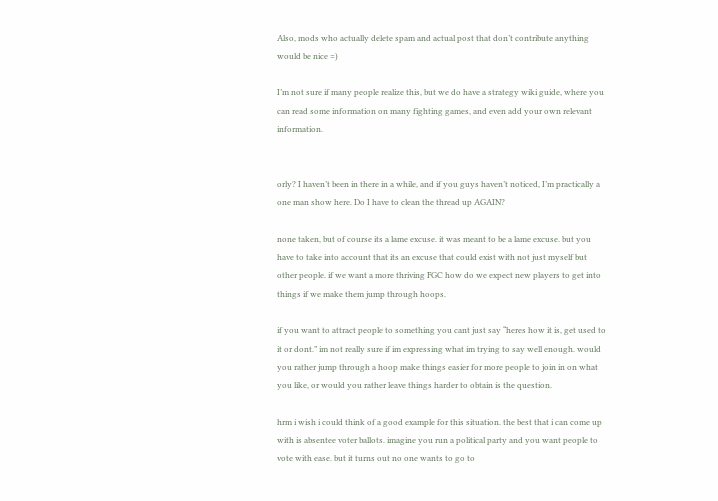Also, mods who actually delete spam and actual post that don’t contribute anything would be nice =)

I’m not sure if many people realize this, but we do have a strategy wiki guide, where you can read some information on many fighting games, and even add your own relevant information.


orly? I haven’t been in there in a while, and if you guys haven’t noticed, I’m practically a one man show here. Do I have to clean the thread up AGAIN?

none taken, but of course its a lame excuse. it was meant to be a lame excuse. but you have to take into account that its an excuse that could exist with not just myself but other people. if we want a more thriving FGC how do we expect new players to get into things if we make them jump through hoops.

if you want to attract people to something you cant just say “heres how it is, get used to it or dont.” im not really sure if im expressing what im trying to say well enough. would you rather jump through a hoop make things easier for more people to join in on what you like, or would you rather leave things harder to obtain is the question.

hrm i wish i could think of a good example for this situation. the best that i can come up with is absentee voter ballots. imagine you run a political party and you want people to vote with ease. but it turns out no one wants to go to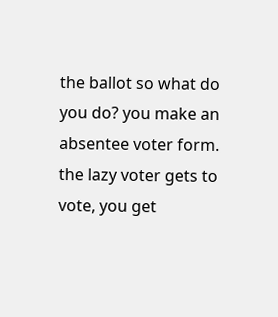the ballot so what do you do? you make an absentee voter form. the lazy voter gets to vote, you get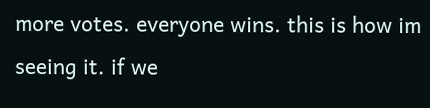more votes. everyone wins. this is how im seeing it. if we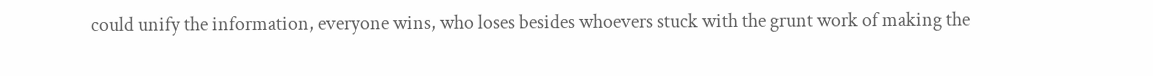could unify the information, everyone wins, who loses besides whoevers stuck with the grunt work of making the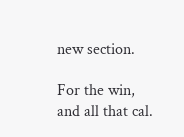new section.

For the win, and all that cal.